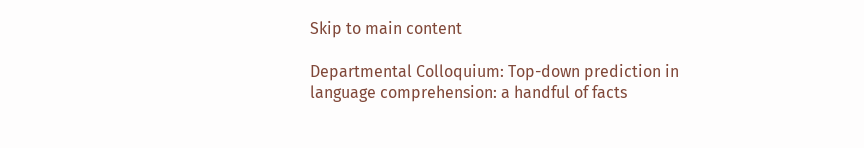Skip to main content

Departmental Colloquium: Top-down prediction in language comprehension: a handful of facts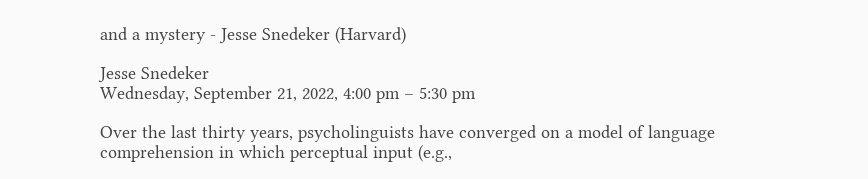and a mystery - Jesse Snedeker (Harvard)

Jesse Snedeker
Wednesday, September 21, 2022, 4:00 pm – 5:30 pm

Over the last thirty years, psycholinguists have converged on a model of language comprehension in which perceptual input (e.g.,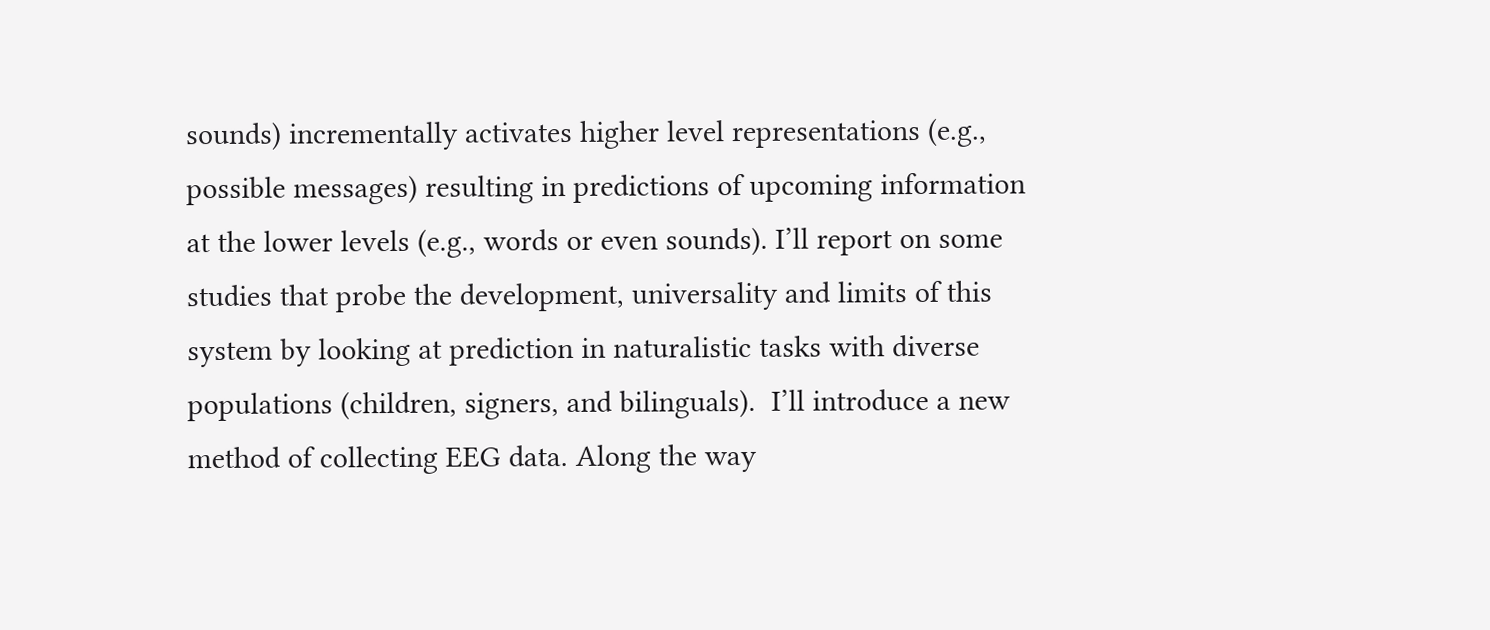sounds) incrementally activates higher level representations (e.g., possible messages) resulting in predictions of upcoming information at the lower levels (e.g., words or even sounds). I’ll report on some studies that probe the development, universality and limits of this system by looking at prediction in naturalistic tasks with diverse populations (children, signers, and bilinguals).  I’ll introduce a new method of collecting EEG data. Along the way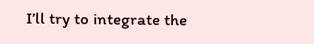I’ll try to integrate the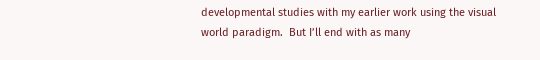developmental studies with my earlier work using the visual world paradigm.  But I’ll end with as many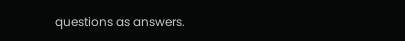questions as answers.